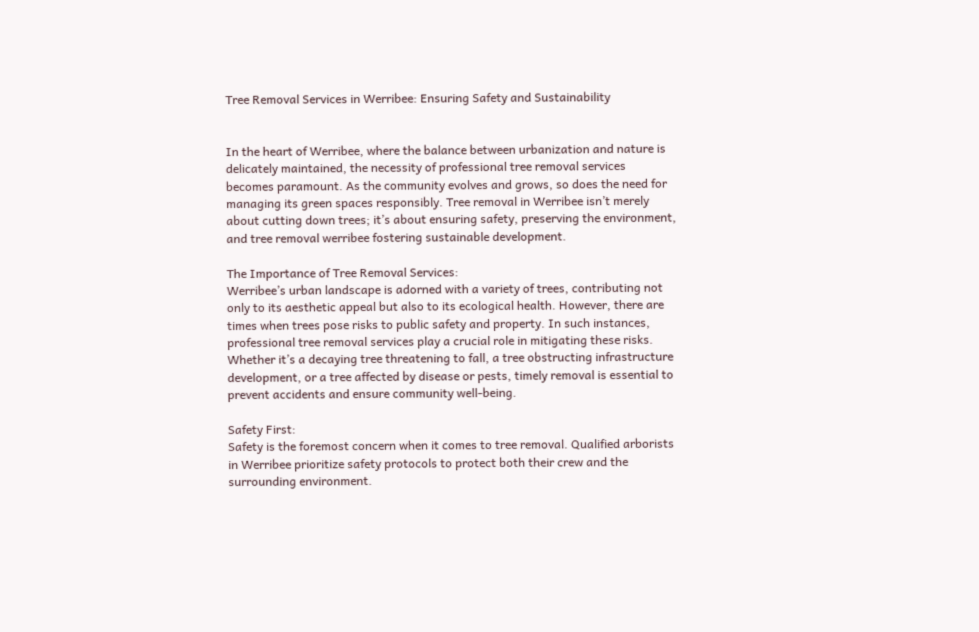Tree Removal Services in Werribee: Ensuring Safety and Sustainability


In the heart of Werribee, where the balance between urbanization and nature is delicately maintained, the necessity of professional tree removal services becomes paramount. As the community evolves and grows, so does the need for managing its green spaces responsibly. Tree removal in Werribee isn’t merely about cutting down trees; it’s about ensuring safety, preserving the environment, and tree removal werribee fostering sustainable development.

The Importance of Tree Removal Services:
Werribee’s urban landscape is adorned with a variety of trees, contributing not only to its aesthetic appeal but also to its ecological health. However, there are times when trees pose risks to public safety and property. In such instances, professional tree removal services play a crucial role in mitigating these risks. Whether it’s a decaying tree threatening to fall, a tree obstructing infrastructure development, or a tree affected by disease or pests, timely removal is essential to prevent accidents and ensure community well-being.

Safety First:
Safety is the foremost concern when it comes to tree removal. Qualified arborists in Werribee prioritize safety protocols to protect both their crew and the surrounding environment.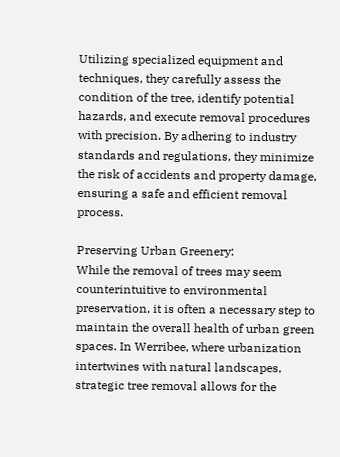Utilizing specialized equipment and techniques, they carefully assess the condition of the tree, identify potential hazards, and execute removal procedures with precision. By adhering to industry standards and regulations, they minimize the risk of accidents and property damage, ensuring a safe and efficient removal process.

Preserving Urban Greenery:
While the removal of trees may seem counterintuitive to environmental preservation, it is often a necessary step to maintain the overall health of urban green spaces. In Werribee, where urbanization intertwines with natural landscapes, strategic tree removal allows for the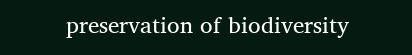preservation of biodiversity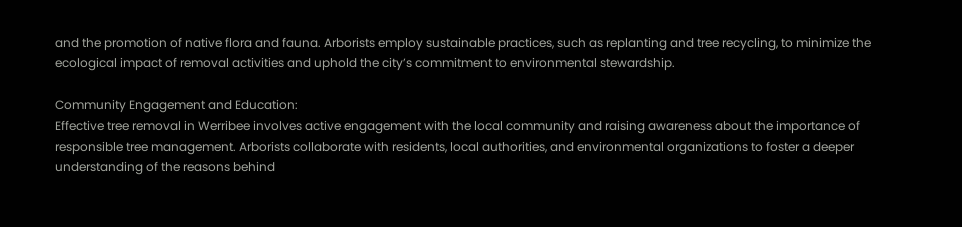and the promotion of native flora and fauna. Arborists employ sustainable practices, such as replanting and tree recycling, to minimize the ecological impact of removal activities and uphold the city’s commitment to environmental stewardship.

Community Engagement and Education:
Effective tree removal in Werribee involves active engagement with the local community and raising awareness about the importance of responsible tree management. Arborists collaborate with residents, local authorities, and environmental organizations to foster a deeper understanding of the reasons behind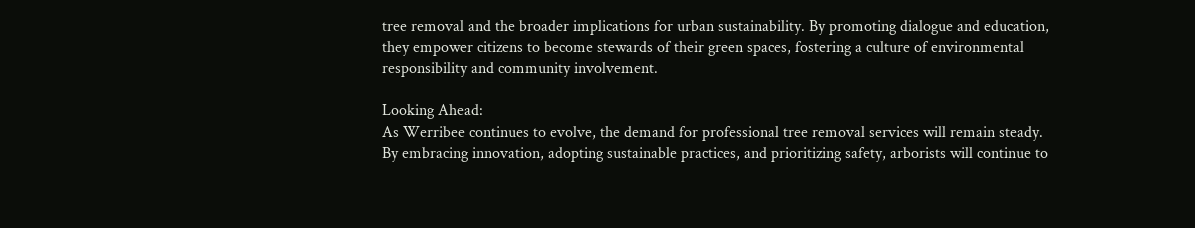tree removal and the broader implications for urban sustainability. By promoting dialogue and education, they empower citizens to become stewards of their green spaces, fostering a culture of environmental responsibility and community involvement.

Looking Ahead:
As Werribee continues to evolve, the demand for professional tree removal services will remain steady. By embracing innovation, adopting sustainable practices, and prioritizing safety, arborists will continue to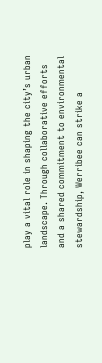play a vital role in shaping the city’s urban landscape. Through collaborative efforts and a shared commitment to environmental stewardship, Werribee can strike a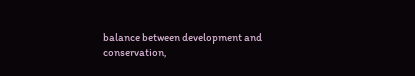balance between development and conservation,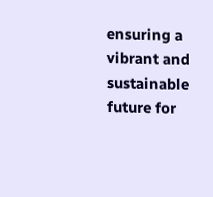ensuring a vibrant and sustainable future for